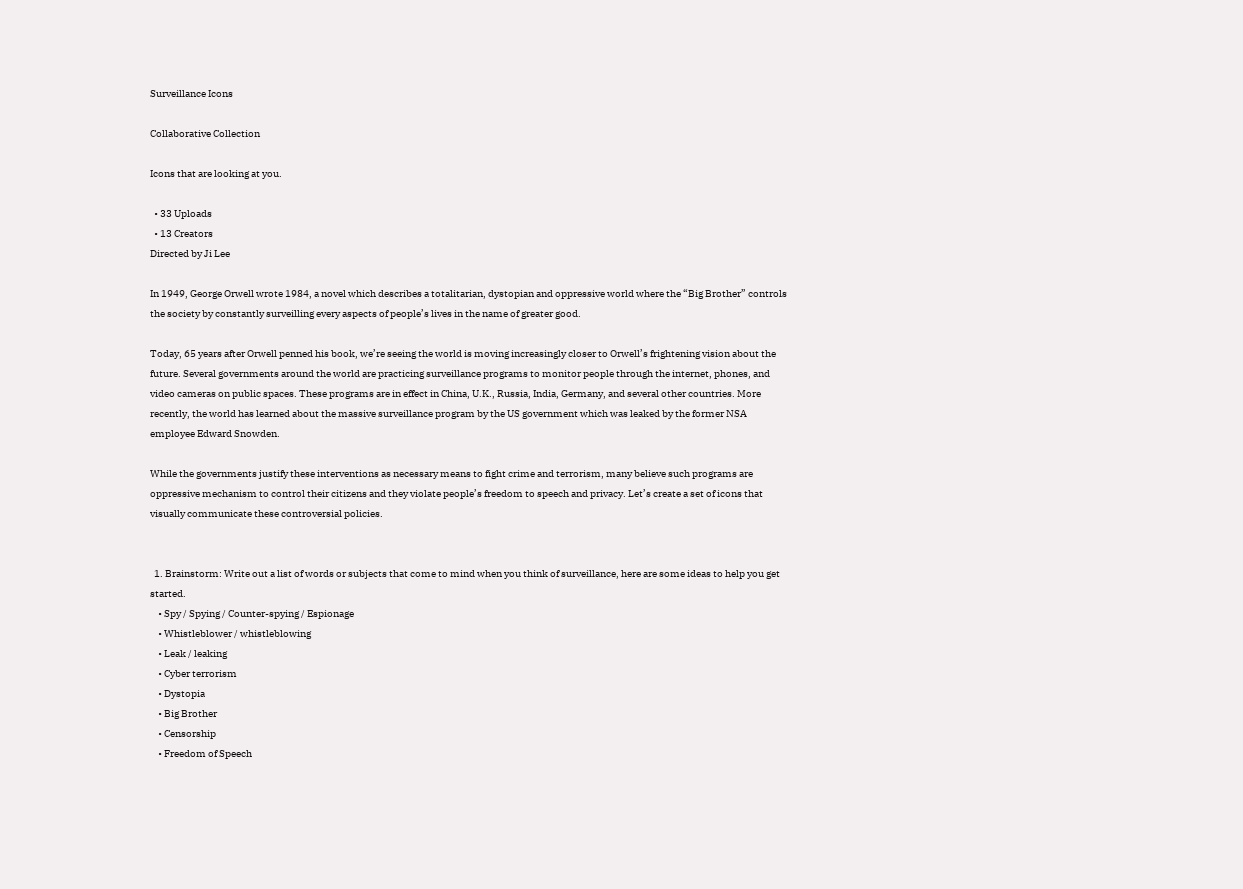Surveillance Icons

Collaborative Collection

Icons that are looking at you.

  • 33 Uploads
  • 13 Creators
Directed by Ji Lee

In 1949, George Orwell wrote 1984, a novel which describes a totalitarian, dystopian and oppressive world where the “Big Brother” controls the society by constantly surveilling every aspects of people’s lives in the name of greater good.

Today, 65 years after Orwell penned his book, we’re seeing the world is moving increasingly closer to Orwell’s frightening vision about the future. Several governments around the world are practicing surveillance programs to monitor people through the internet, phones, and video cameras on public spaces. These programs are in effect in China, U.K., Russia, India, Germany, and several other countries. More recently, the world has learned about the massive surveillance program by the US government which was leaked by the former NSA employee Edward Snowden.

While the governments justify these interventions as necessary means to fight crime and terrorism, many believe such programs are oppressive mechanism to control their citizens and they violate people’s freedom to speech and privacy. Let’s create a set of icons that visually communicate these controversial policies.


  1. Brainstorm: Write out a list of words or subjects that come to mind when you think of surveillance, here are some ideas to help you get started.
    • Spy / Spying / Counter-spying / Espionage
    • Whistleblower / whistleblowing
    • Leak / leaking
    • Cyber terrorism
    • Dystopia
    • Big Brother
    • Censorship
    • Freedom of Speech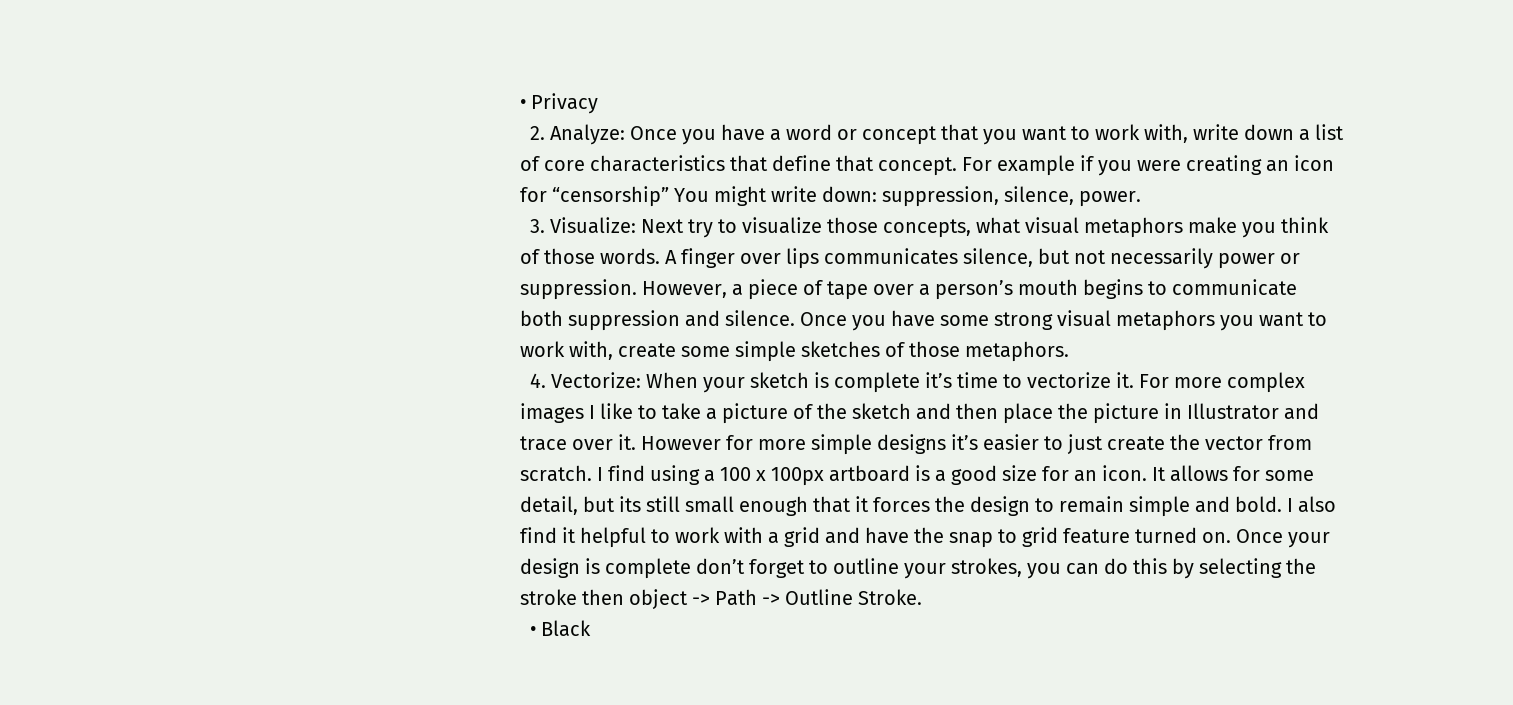• Privacy
  2. Analyze: Once you have a word or concept that you want to work with, write down a list of core characteristics that define that concept. For example if you were creating an icon for “censorship” You might write down: suppression, silence, power.
  3. Visualize: Next try to visualize those concepts, what visual metaphors make you think of those words. A finger over lips communicates silence, but not necessarily power or suppression. However, a piece of tape over a person’s mouth begins to communicate both suppression and silence. Once you have some strong visual metaphors you want to work with, create some simple sketches of those metaphors.
  4. Vectorize: When your sketch is complete it’s time to vectorize it. For more complex images I like to take a picture of the sketch and then place the picture in Illustrator and trace over it. However for more simple designs it’s easier to just create the vector from scratch. I find using a 100 x 100px artboard is a good size for an icon. It allows for some detail, but its still small enough that it forces the design to remain simple and bold. I also find it helpful to work with a grid and have the snap to grid feature turned on. Once your design is complete don’t forget to outline your strokes, you can do this by selecting the stroke then object -> Path -> Outline Stroke.
  • Black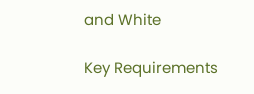and White

Key Requirements